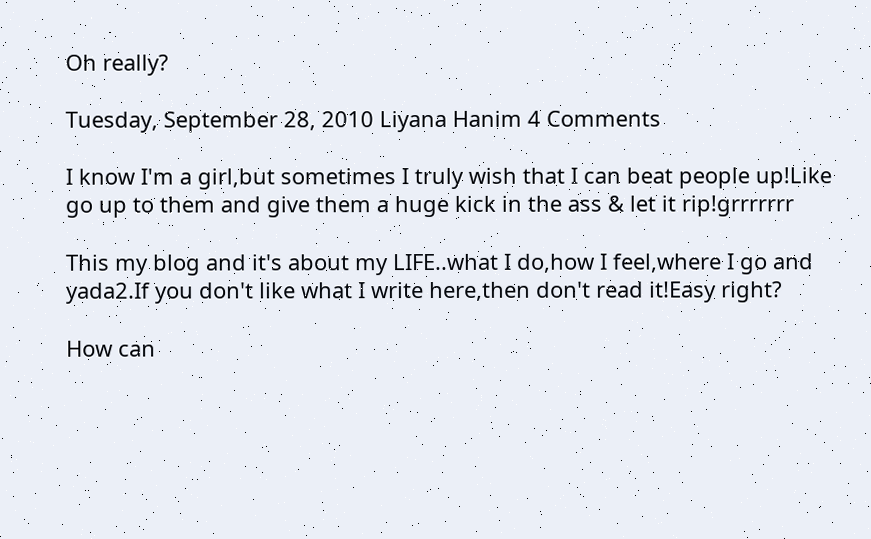Oh really?

Tuesday, September 28, 2010 Liyana Hanim 4 Comments

I know I'm a girl,but sometimes I truly wish that I can beat people up!Like go up to them and give them a huge kick in the ass & let it rip!grrrrrrr

This my blog and it's about my LIFE..what I do,how I feel,where I go and yada2.If you don't like what I write here,then don't read it!Easy right?

How can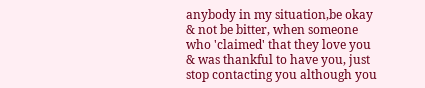anybody in my situation,be okay & not be bitter, when someone who 'claimed' that they love you & was thankful to have you, just stop contacting you although you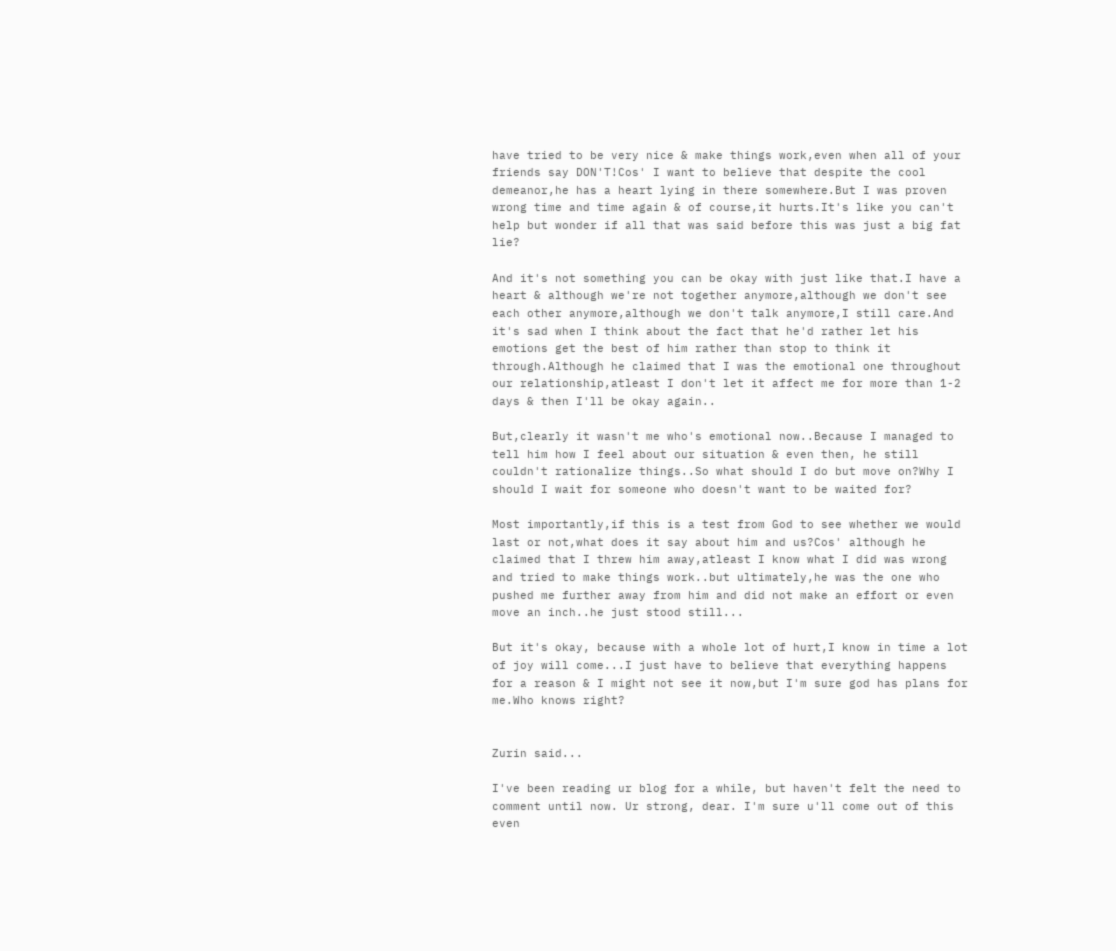have tried to be very nice & make things work,even when all of your friends say DON'T!Cos' I want to believe that despite the cool demeanor,he has a heart lying in there somewhere.But I was proven wrong time and time again & of course,it hurts.It's like you can't help but wonder if all that was said before this was just a big fat lie?

And it's not something you can be okay with just like that.I have a heart & although we're not together anymore,although we don't see each other anymore,although we don't talk anymore,I still care.And it's sad when I think about the fact that he'd rather let his emotions get the best of him rather than stop to think it through.Although he claimed that I was the emotional one throughout our relationship,atleast I don't let it affect me for more than 1-2 days & then I'll be okay again..

But,clearly it wasn't me who's emotional now..Because I managed to tell him how I feel about our situation & even then, he still couldn't rationalize things..So what should I do but move on?Why I should I wait for someone who doesn't want to be waited for?

Most importantly,if this is a test from God to see whether we would last or not,what does it say about him and us?Cos' although he claimed that I threw him away,atleast I know what I did was wrong and tried to make things work..but ultimately,he was the one who pushed me further away from him and did not make an effort or even move an inch..he just stood still...

But it's okay, because with a whole lot of hurt,I know in time a lot of joy will come...I just have to believe that everything happens for a reason & I might not see it now,but I'm sure god has plans for me.Who knows right?


Zurin said...

I've been reading ur blog for a while, but haven't felt the need to comment until now. Ur strong, dear. I'm sure u'll come out of this even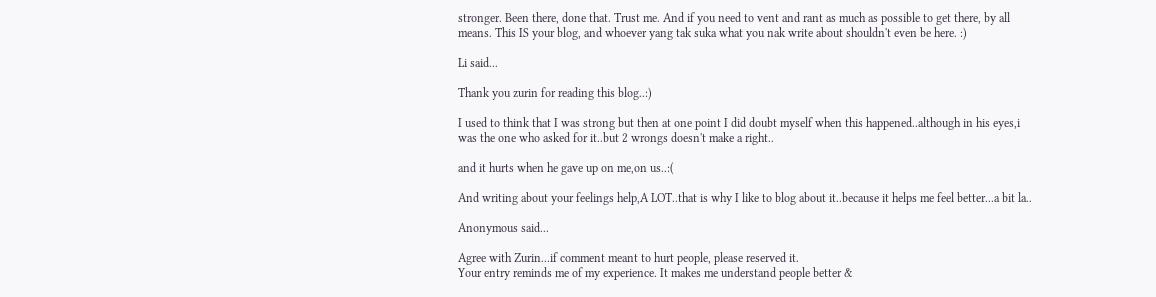stronger. Been there, done that. Trust me. And if you need to vent and rant as much as possible to get there, by all means. This IS your blog, and whoever yang tak suka what you nak write about shouldn't even be here. :)

Li said...

Thank you zurin for reading this blog..:)

I used to think that I was strong but then at one point I did doubt myself when this happened..although in his eyes,i was the one who asked for it..but 2 wrongs doesn't make a right..

and it hurts when he gave up on me,on us..:(

And writing about your feelings help,A LOT..that is why I like to blog about it..because it helps me feel better...a bit la..

Anonymous said...

Agree with Zurin...if comment meant to hurt people, please reserved it.
Your entry reminds me of my experience. It makes me understand people better &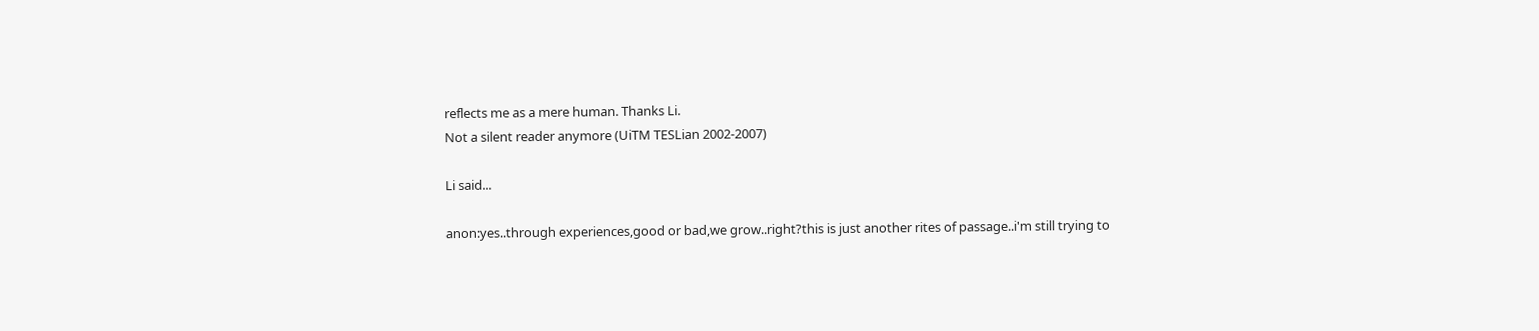reflects me as a mere human. Thanks Li.
Not a silent reader anymore (UiTM TESLian 2002-2007)

Li said...

anon:yes..through experiences,good or bad,we grow..right?this is just another rites of passage..i'm still trying to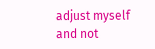adjust myself and not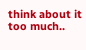think about it too much..